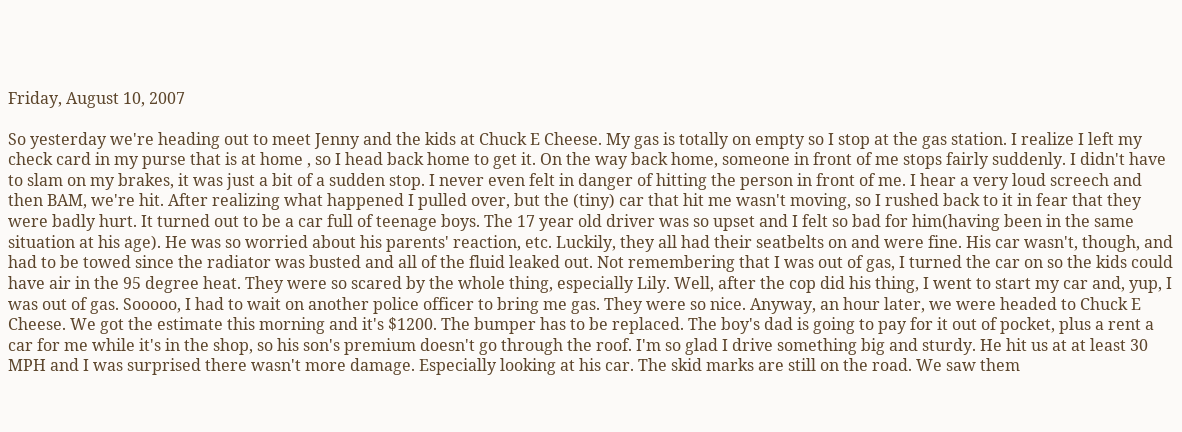Friday, August 10, 2007

So yesterday we're heading out to meet Jenny and the kids at Chuck E Cheese. My gas is totally on empty so I stop at the gas station. I realize I left my check card in my purse that is at home , so I head back home to get it. On the way back home, someone in front of me stops fairly suddenly. I didn't have to slam on my brakes, it was just a bit of a sudden stop. I never even felt in danger of hitting the person in front of me. I hear a very loud screech and then BAM, we're hit. After realizing what happened I pulled over, but the (tiny) car that hit me wasn't moving, so I rushed back to it in fear that they were badly hurt. It turned out to be a car full of teenage boys. The 17 year old driver was so upset and I felt so bad for him(having been in the same situation at his age). He was so worried about his parents' reaction, etc. Luckily, they all had their seatbelts on and were fine. His car wasn't, though, and had to be towed since the radiator was busted and all of the fluid leaked out. Not remembering that I was out of gas, I turned the car on so the kids could have air in the 95 degree heat. They were so scared by the whole thing, especially Lily. Well, after the cop did his thing, I went to start my car and, yup, I was out of gas. Sooooo, I had to wait on another police officer to bring me gas. They were so nice. Anyway, an hour later, we were headed to Chuck E Cheese. We got the estimate this morning and it's $1200. The bumper has to be replaced. The boy's dad is going to pay for it out of pocket, plus a rent a car for me while it's in the shop, so his son's premium doesn't go through the roof. I'm so glad I drive something big and sturdy. He hit us at at least 30 MPH and I was surprised there wasn't more damage. Especially looking at his car. The skid marks are still on the road. We saw them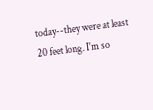today--they were at least 20 feet long. I'm so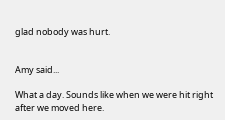glad nobody was hurt.


Amy said...

What a day. Sounds like when we were hit right after we moved here.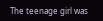The teenage girl was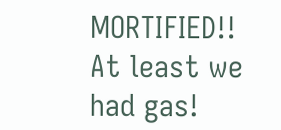MORTIFIED!! At least we had gas!